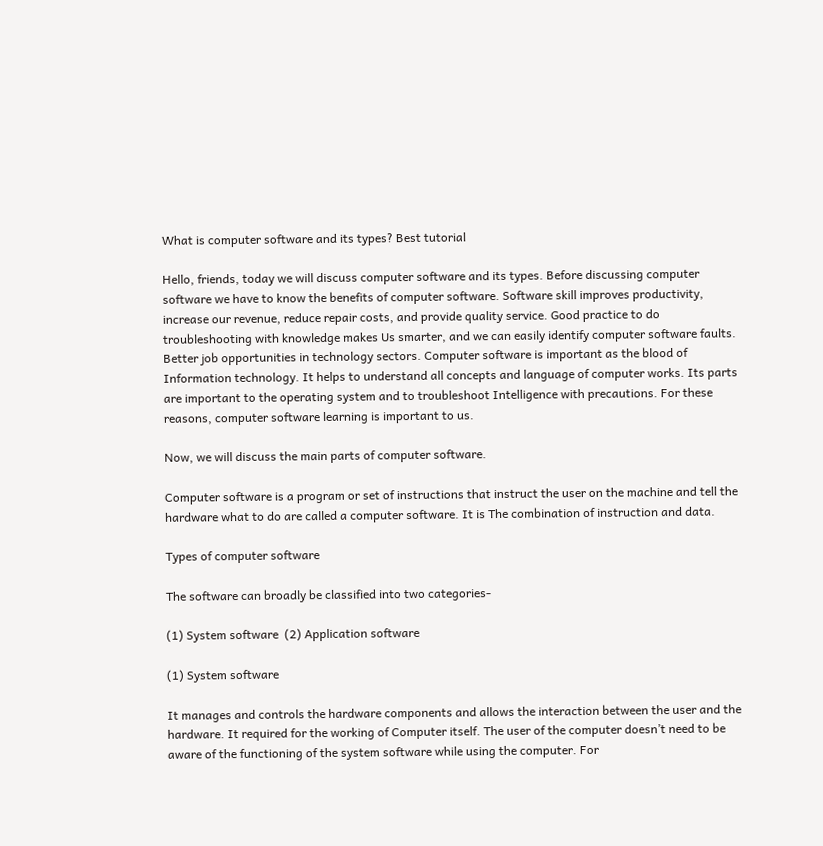What is computer software and its types? Best tutorial

Hello, friends, today we will discuss computer software and its types. Before discussing computer software we have to know the benefits of computer software. Software skill improves productivity, increase our revenue, reduce repair costs, and provide quality service. Good practice to do troubleshooting with knowledge makes Us smarter, and we can easily identify computer software faults. Better job opportunities in technology sectors. Computer software is important as the blood of Information technology. It helps to understand all concepts and language of computer works. Its parts are important to the operating system and to troubleshoot Intelligence with precautions. For these reasons, computer software learning is important to us.

Now, we will discuss the main parts of computer software.

Computer software is a program or set of instructions that instruct the user on the machine and tell the hardware what to do are called a computer software. It is The combination of instruction and data.

Types of computer software

The software can broadly be classified into two categories-

(1) System software  (2) Application software

(1) System software

It manages and controls the hardware components and allows the interaction between the user and the hardware. It required for the working of Computer itself. The user of the computer doesn’t need to be aware of the functioning of the system software while using the computer. For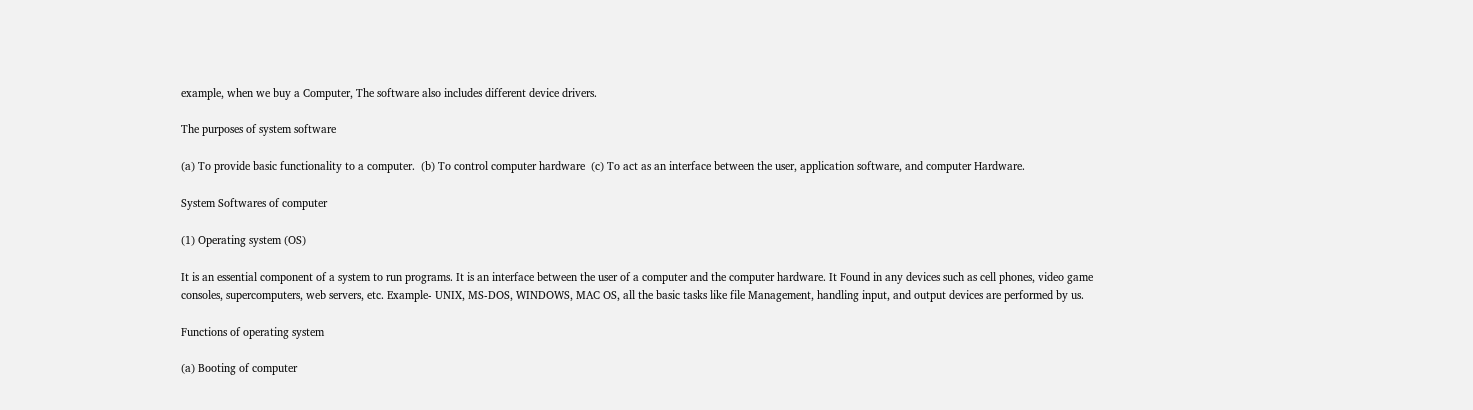example, when we buy a Computer, The software also includes different device drivers.

The purposes of system software

(a) To provide basic functionality to a computer.  (b) To control computer hardware  (c) To act as an interface between the user, application software, and computer Hardware.

System Softwares of computer

(1) Operating system (OS)

It is an essential component of a system to run programs. It is an interface between the user of a computer and the computer hardware. It Found in any devices such as cell phones, video game consoles, supercomputers, web servers, etc. Example- UNIX, MS-DOS, WINDOWS, MAC OS, all the basic tasks like file Management, handling input, and output devices are performed by us.

Functions of operating system

(a) Booting of computer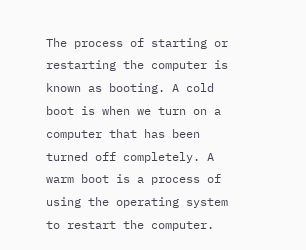The process of starting or restarting the computer is known as booting. A cold boot is when we turn on a computer that has been turned off completely. A warm boot is a process of using the operating system to restart the computer.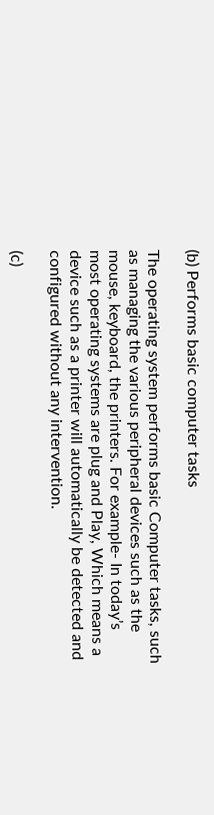(b) Performs basic computer tasks

The operating system performs basic Computer tasks, such as managing the various peripheral devices such as the mouse, keyboard, the printers. For example- In today’s most operating systems are plug and Play, Which means a device such as a printer will automatically be detected and configured without any intervention.

(c)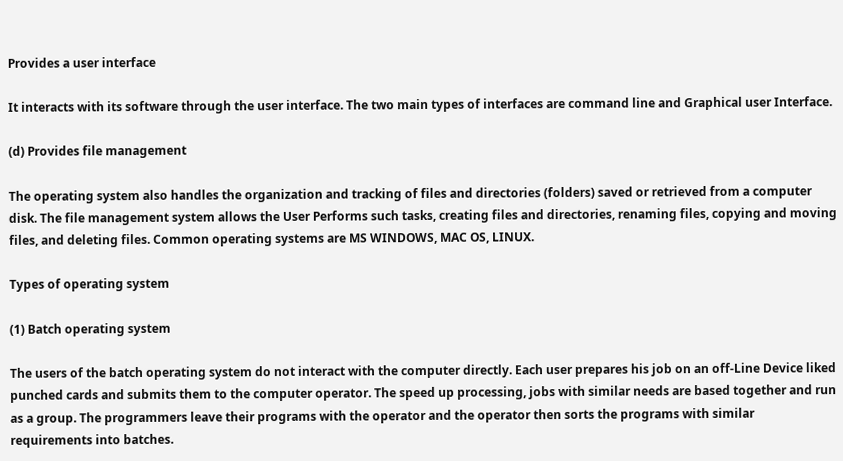Provides a user interface

It interacts with its software through the user interface. The two main types of interfaces are command line and Graphical user Interface.

(d) Provides file management

The operating system also handles the organization and tracking of files and directories (folders) saved or retrieved from a computer disk. The file management system allows the User Performs such tasks, creating files and directories, renaming files, copying and moving files, and deleting files. Common operating systems are MS WINDOWS, MAC OS, LINUX.

Types of operating system

(1) Batch operating system

The users of the batch operating system do not interact with the computer directly. Each user prepares his job on an off-Line Device liked punched cards and submits them to the computer operator. The speed up processing, jobs with similar needs are based together and run as a group. The programmers leave their programs with the operator and the operator then sorts the programs with similar requirements into batches.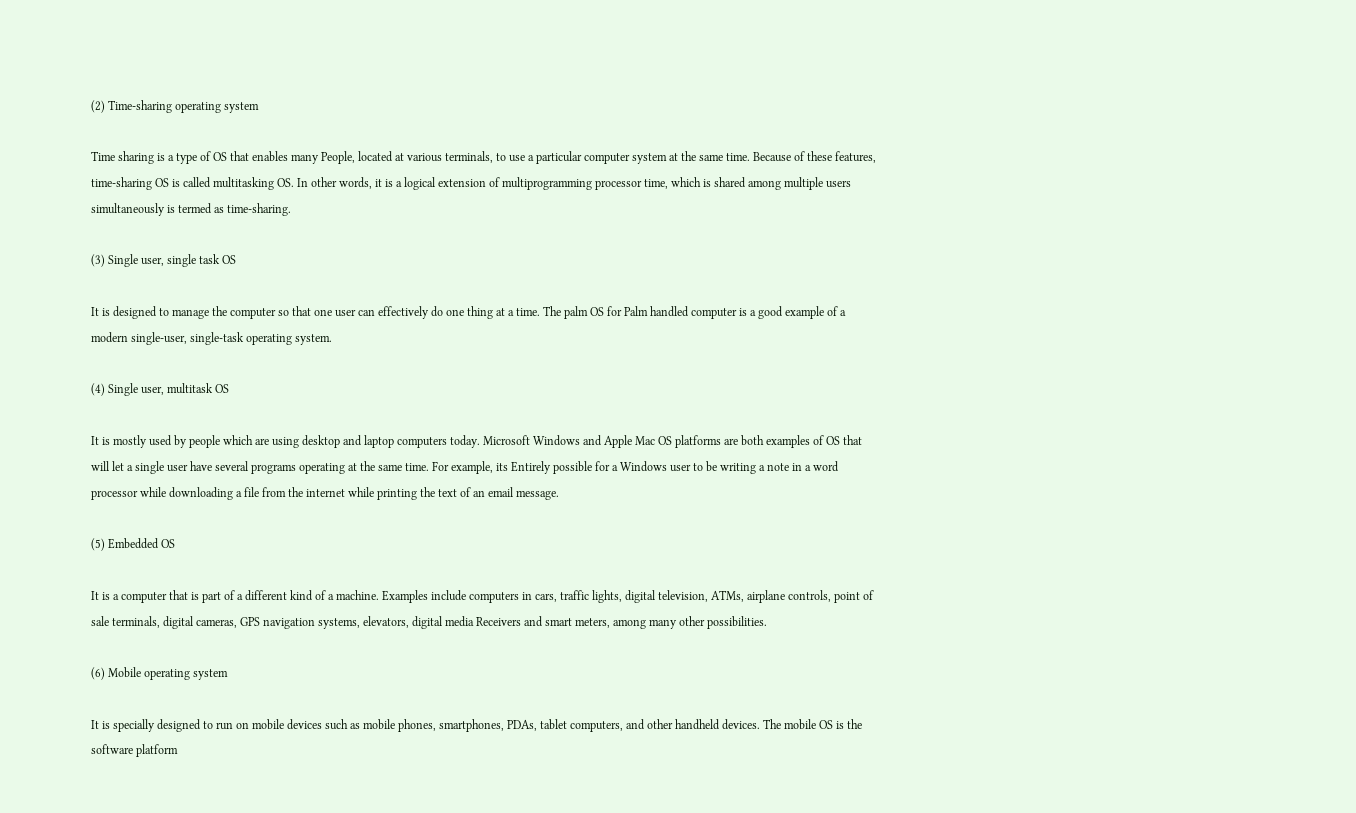(2) Time-sharing operating system

Time sharing is a type of OS that enables many People, located at various terminals, to use a particular computer system at the same time. Because of these features, time-sharing OS is called multitasking OS. In other words, it is a logical extension of multiprogramming processor time, which is shared among multiple users simultaneously is termed as time-sharing.

(3) Single user, single task OS

It is designed to manage the computer so that one user can effectively do one thing at a time. The palm OS for Palm handled computer is a good example of a modern single-user, single-task operating system.

(4) Single user, multitask OS

It is mostly used by people which are using desktop and laptop computers today. Microsoft Windows and Apple Mac OS platforms are both examples of OS that will let a single user have several programs operating at the same time. For example, its Entirely possible for a Windows user to be writing a note in a word processor while downloading a file from the internet while printing the text of an email message.

(5) Embedded OS

It is a computer that is part of a different kind of a machine. Examples include computers in cars, traffic lights, digital television, ATMs, airplane controls, point of sale terminals, digital cameras, GPS navigation systems, elevators, digital media Receivers and smart meters, among many other possibilities.

(6) Mobile operating system

It is specially designed to run on mobile devices such as mobile phones, smartphones, PDAs, tablet computers, and other handheld devices. The mobile OS is the software platform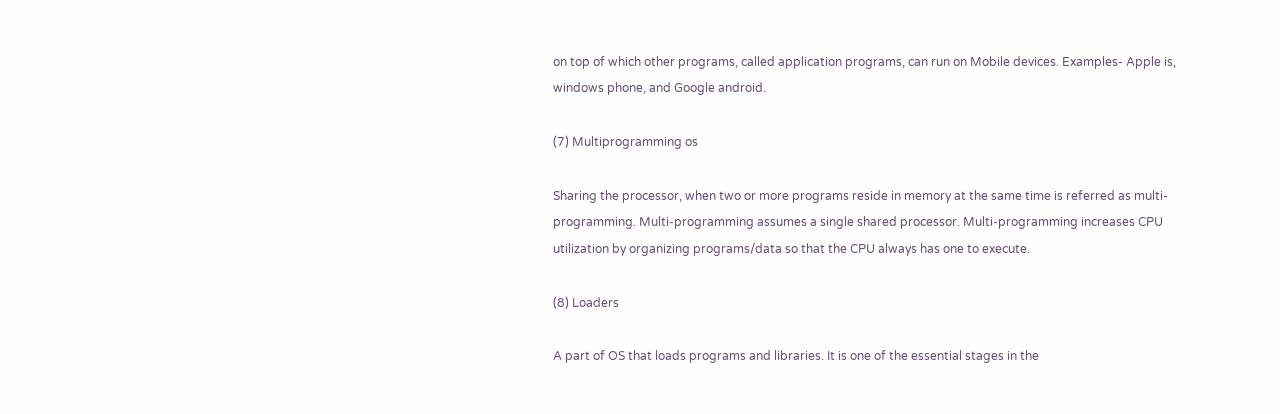on top of which other programs, called application programs, can run on Mobile devices. Examples- Apple is, windows phone, and Google android.

(7) Multiprogramming os

Sharing the processor, when two or more programs reside in memory at the same time is referred as multi-programming. Multi-programming assumes a single shared processor. Multi-programming increases CPU utilization by organizing programs/data so that the CPU always has one to execute.

(8) Loaders

A part of OS that loads programs and libraries. It is one of the essential stages in the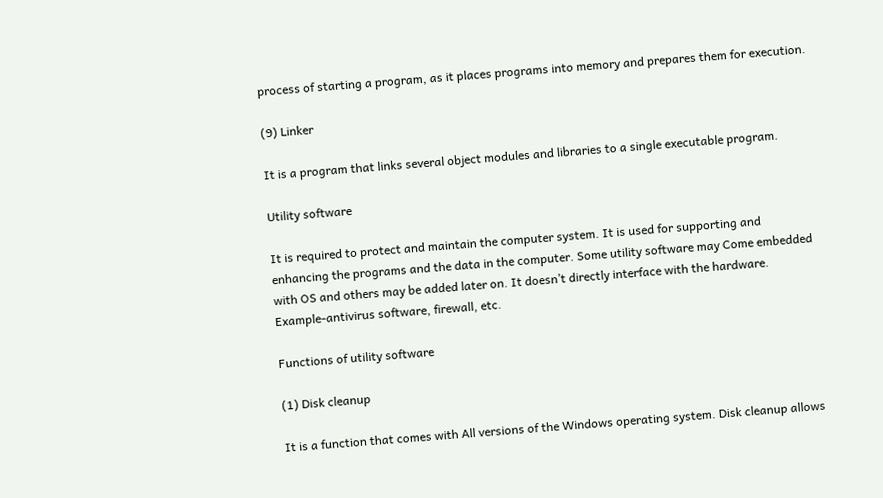process of starting a program, as it places programs into memory and prepares them for execution.

(9) Linker

It is a program that links several object modules and libraries to a single executable program.

Utility software

It is required to protect and maintain the computer system. It is used for supporting and enhancing the programs and the data in the computer. Some utility software may Come embedded with OS and others may be added later on. It doesn’t directly interface with the hardware. Example-antivirus software, firewall, etc.

Functions of utility software

(1) Disk cleanup

It is a function that comes with All versions of the Windows operating system. Disk cleanup allows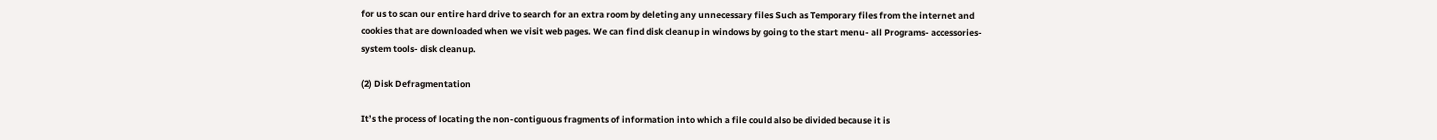for us to scan our entire hard drive to search for an extra room by deleting any unnecessary files Such as Temporary files from the internet and cookies that are downloaded when we visit web pages. We can find disk cleanup in windows by going to the start menu- all Programs- accessories- system tools- disk cleanup.

(2) Disk Defragmentation

It’s the process of locating the non-contiguous fragments of information into which a file could also be divided because it is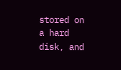stored on a hard disk, and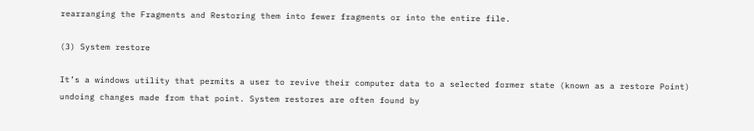rearranging the Fragments and Restoring them into fewer fragments or into the entire file.

(3) System restore

It’s a windows utility that permits a user to revive their computer data to a selected former state (known as a restore Point) undoing changes made from that point. System restores are often found by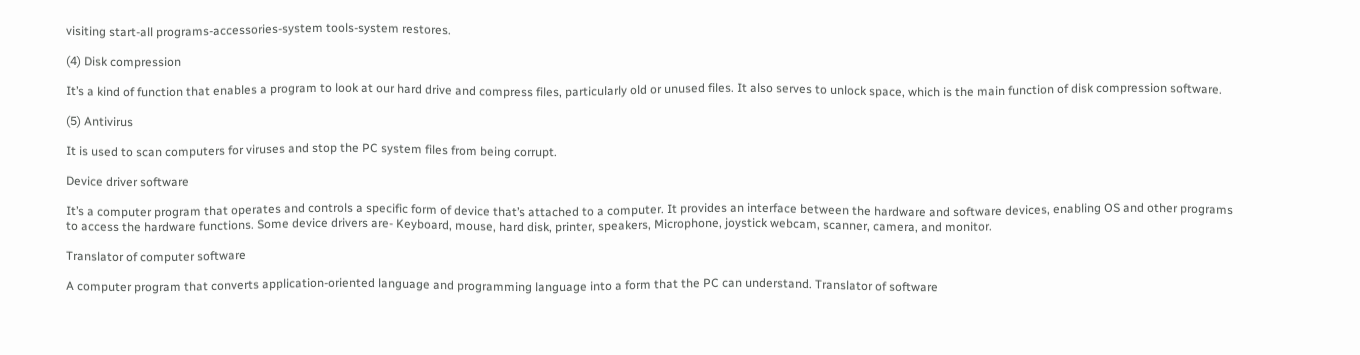visiting start-all programs-accessories-system tools-system restores.

(4) Disk compression

It’s a kind of function that enables a program to look at our hard drive and compress files, particularly old or unused files. It also serves to unlock space, which is the main function of disk compression software.

(5) Antivirus

It is used to scan computers for viruses and stop the PC system files from being corrupt.

Device driver software

It’s a computer program that operates and controls a specific form of device that’s attached to a computer. It provides an interface between the hardware and software devices, enabling OS and other programs to access the hardware functions. Some device drivers are- Keyboard, mouse, hard disk, printer, speakers, Microphone, joystick webcam, scanner, camera, and monitor.

Translator of computer software

A computer program that converts application-oriented language and programming language into a form that the PC can understand. Translator of software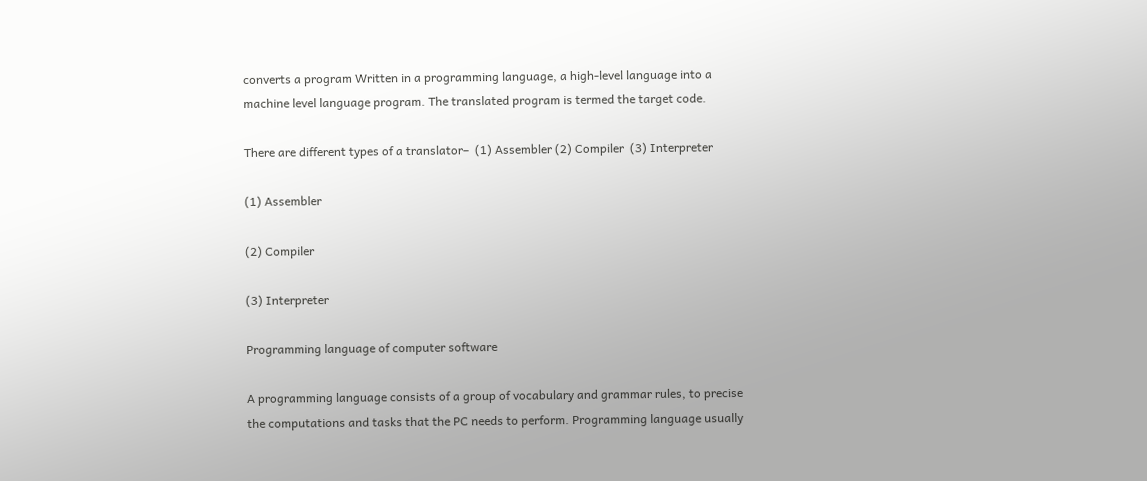converts a program Written in a programming language, a high-level language into a machine level language program. The translated program is termed the target code.

There are different types of a translator–  (1) Assembler (2) Compiler  (3) Interpreter

(1) Assembler

(2) Compiler

(3) Interpreter

Programming language of computer software

A programming language consists of a group of vocabulary and grammar rules, to precise the computations and tasks that the PC needs to perform. Programming language usually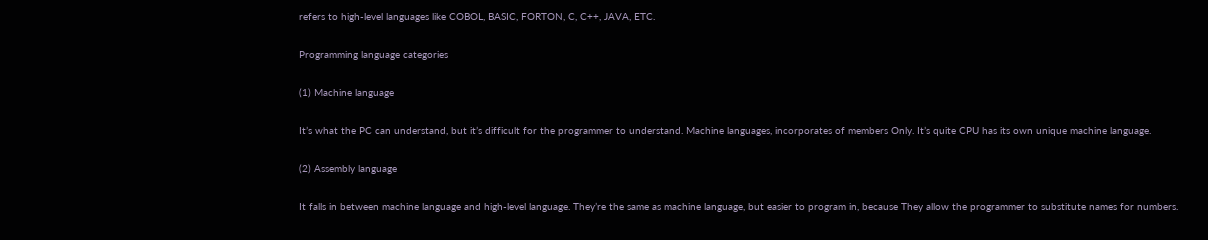refers to high-level languages like COBOL, BASIC, FORTON, C, C++, JAVA, ETC.

Programming language categories

(1) Machine language

It’s what the PC can understand, but it’s difficult for the programmer to understand. Machine languages, incorporates of members Only. It’s quite CPU has its own unique machine language.

(2) Assembly language

It falls in between machine language and high-level language. They’re the same as machine language, but easier to program in, because They allow the programmer to substitute names for numbers.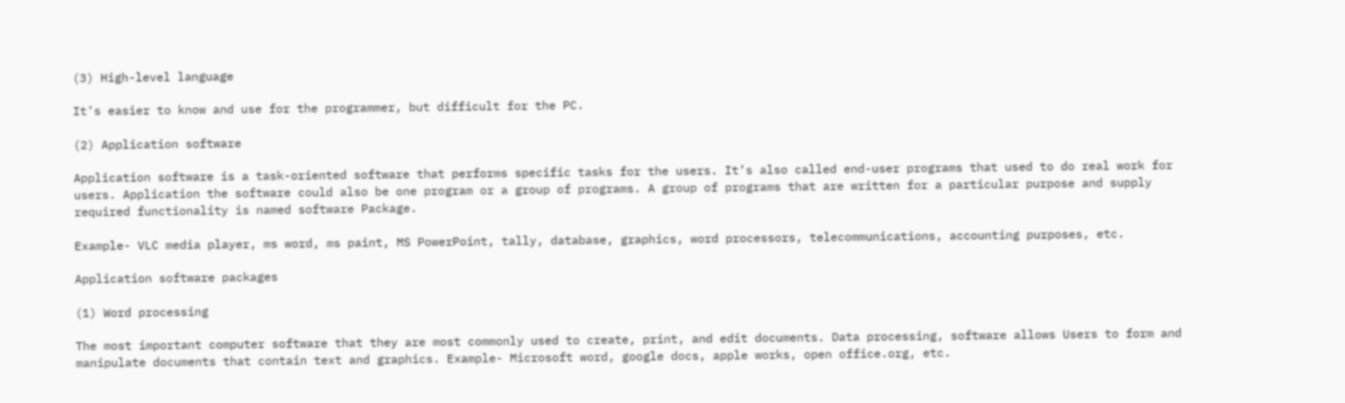(3) High-level language

It’s easier to know and use for the programmer, but difficult for the PC.

(2) Application software

Application software is a task-oriented software that performs specific tasks for the users. It’s also called end-user programs that used to do real work for users. Application the software could also be one program or a group of programs. A group of programs that are written for a particular purpose and supply required functionality is named software Package.

Example- VLC media player, ms word, ms paint, MS PowerPoint, tally, database, graphics, word processors, telecommunications, accounting purposes, etc.

Application software packages

(1) Word processing

The most important computer software that they are most commonly used to create, print, and edit documents. Data processing, software allows Users to form and manipulate documents that contain text and graphics. Example- Microsoft word, google docs, apple works, open office.org, etc.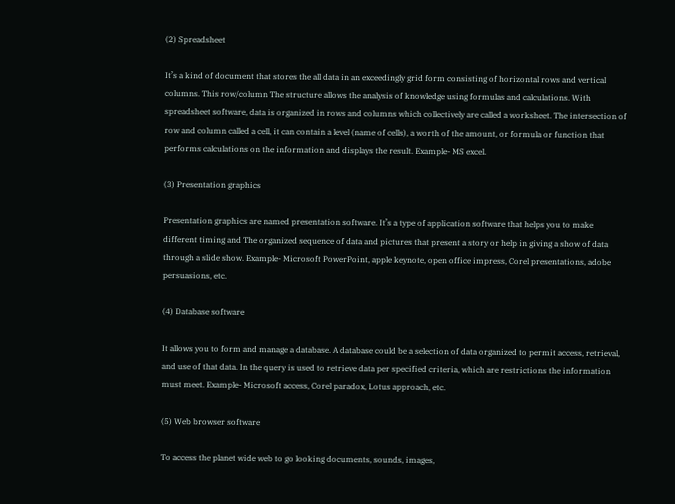(2) Spreadsheet

It’s a kind of document that stores the all data in an exceedingly grid form consisting of horizontal rows and vertical columns. This row/column The structure allows the analysis of knowledge using formulas and calculations. With spreadsheet software, data is organized in rows and columns which collectively are called a worksheet. The intersection of row and column called a cell, it can contain a level (name of cells), a worth of the amount, or formula or function that performs calculations on the information and displays the result. Example- MS excel.

(3) Presentation graphics

Presentation graphics are named presentation software. It’s a type of application software that helps you to make different timing and The organized sequence of data and pictures that present a story or help in giving a show of data through a slide show. Example- Microsoft PowerPoint, apple keynote, open office impress, Corel presentations, adobe persuasions, etc.

(4) Database software

It allows you to form and manage a database. A database could be a selection of data organized to permit access, retrieval, and use of that data. In the query is used to retrieve data per specified criteria, which are restrictions the information must meet. Example- Microsoft access, Corel paradox, Lotus approach, etc.

(5) Web browser software

To access the planet wide web to go looking documents, sounds, images,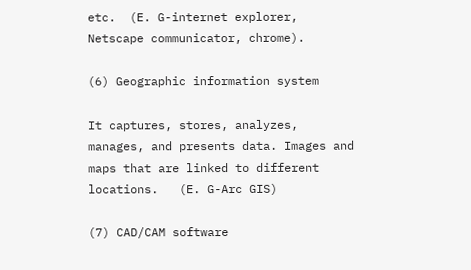etc.  (E. G-internet explorer, Netscape communicator, chrome).

(6) Geographic information system

It captures, stores, analyzes, manages, and presents data. Images and maps that are linked to different locations.   (E. G-Arc GIS)

(7) CAD/CAM software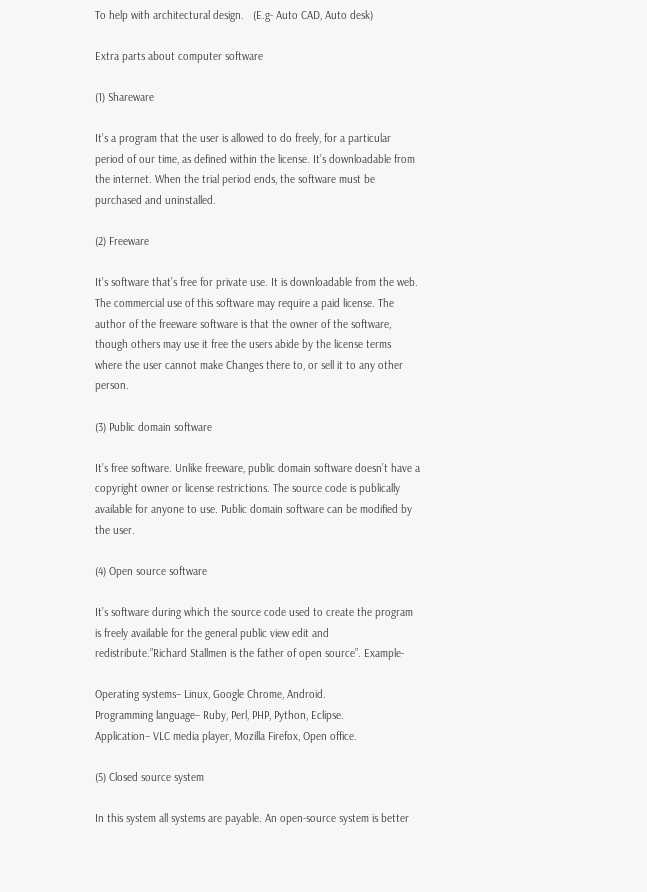To help with architectural design.   (E.g- Auto CAD, Auto desk)

Extra parts about computer software

(1) Shareware

It’s a program that the user is allowed to do freely, for a particular period of our time, as defined within the license. It’s downloadable from the internet. When the trial period ends, the software must be purchased and uninstalled.

(2) Freeware

It’s software that’s free for private use. It is downloadable from the web. The commercial use of this software may require a paid license. The author of the freeware software is that the owner of the software, though others may use it free the users abide by the license terms where the user cannot make Changes there to, or sell it to any other person.

(3) Public domain software

It’s free software. Unlike freeware, public domain software doesn’t have a copyright owner or license restrictions. The source code is publically available for anyone to use. Public domain software can be modified by the user.

(4) Open source software

It’s software during which the source code used to create the program is freely available for the general public view edit and redistribute.”Richard Stallmen is the father of open source”. Example-

Operating systems– Linux, Google Chrome, Android.
Programming language– Ruby, Perl, PHP, Python, Eclipse.
Application– VLC media player, Mozilla Firefox, Open office.

(5) Closed source system

In this system all systems are payable. An open-source system is better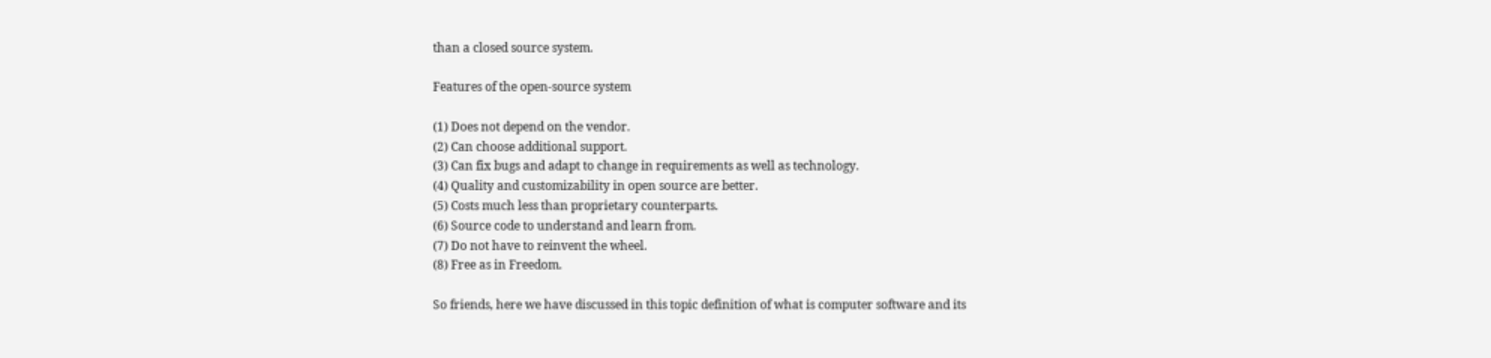than a closed source system.

Features of the open-source system

(1) Does not depend on the vendor.
(2) Can choose additional support.
(3) Can fix bugs and adapt to change in requirements as well as technology.
(4) Quality and customizability in open source are better.
(5) Costs much less than proprietary counterparts.
(6) Source code to understand and learn from.
(7) Do not have to reinvent the wheel.
(8) Free as in Freedom.

So friends, here we have discussed in this topic definition of what is computer software and its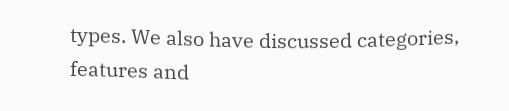types. We also have discussed categories, features and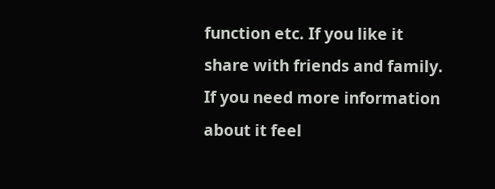function etc. If you like it share with friends and family. If you need more information about it feel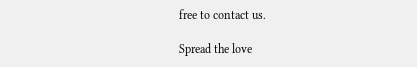free to contact us.

Spread the love